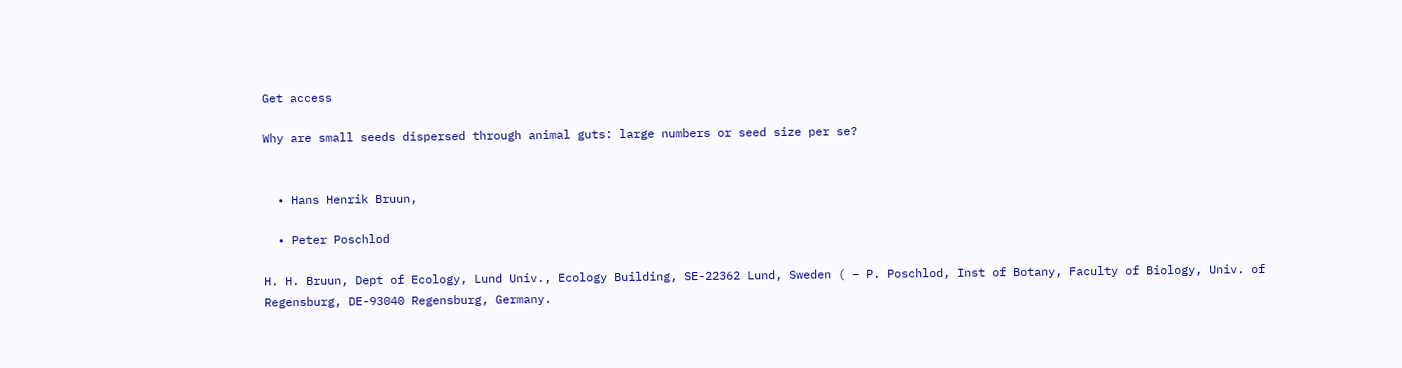Get access

Why are small seeds dispersed through animal guts: large numbers or seed size per se?


  • Hans Henrik Bruun,

  • Peter Poschlod

H. H. Bruun, Dept of Ecology, Lund Univ., Ecology Building, SE-22362 Lund, Sweden ( – P. Poschlod, Inst of Botany, Faculty of Biology, Univ. of Regensburg, DE-93040 Regensburg, Germany.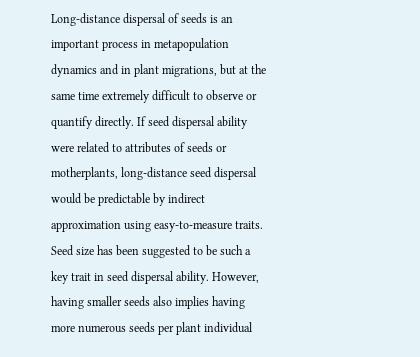Long-distance dispersal of seeds is an important process in metapopulation dynamics and in plant migrations, but at the same time extremely difficult to observe or quantify directly. If seed dispersal ability were related to attributes of seeds or motherplants, long-distance seed dispersal would be predictable by indirect approximation using easy-to-measure traits. Seed size has been suggested to be such a key trait in seed dispersal ability. However, having smaller seeds also implies having more numerous seeds per plant individual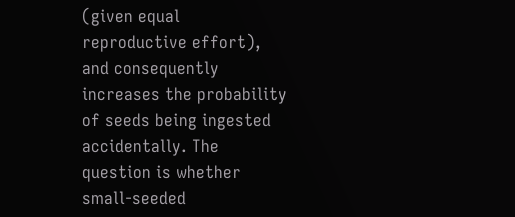(given equal reproductive effort), and consequently increases the probability of seeds being ingested accidentally. The question is whether small-seeded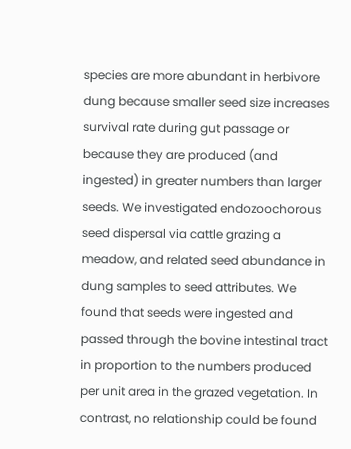species are more abundant in herbivore dung because smaller seed size increases survival rate during gut passage or because they are produced (and ingested) in greater numbers than larger seeds. We investigated endozoochorous seed dispersal via cattle grazing a meadow, and related seed abundance in dung samples to seed attributes. We found that seeds were ingested and passed through the bovine intestinal tract in proportion to the numbers produced per unit area in the grazed vegetation. In contrast, no relationship could be found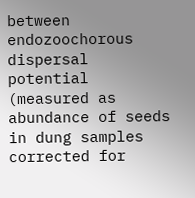between endozoochorous dispersal potential (measured as abundance of seeds in dung samples corrected for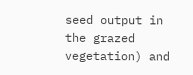seed output in the grazed vegetation) and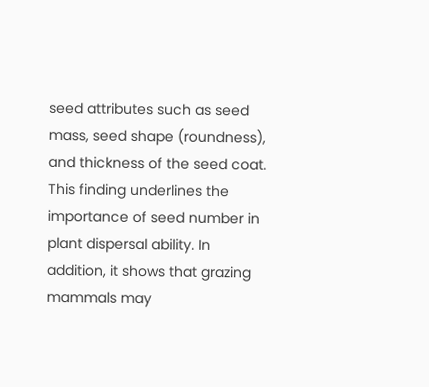seed attributes such as seed mass, seed shape (roundness), and thickness of the seed coat. This finding underlines the importance of seed number in plant dispersal ability. In addition, it shows that grazing mammals may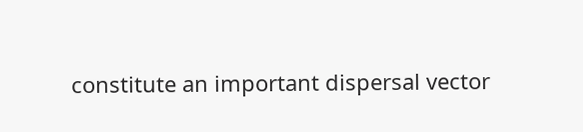constitute an important dispersal vector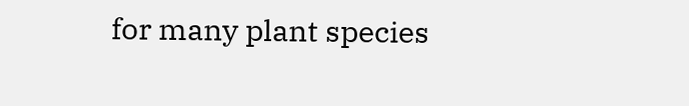for many plant species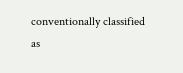conventionally classified as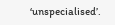‘unspecialised’.